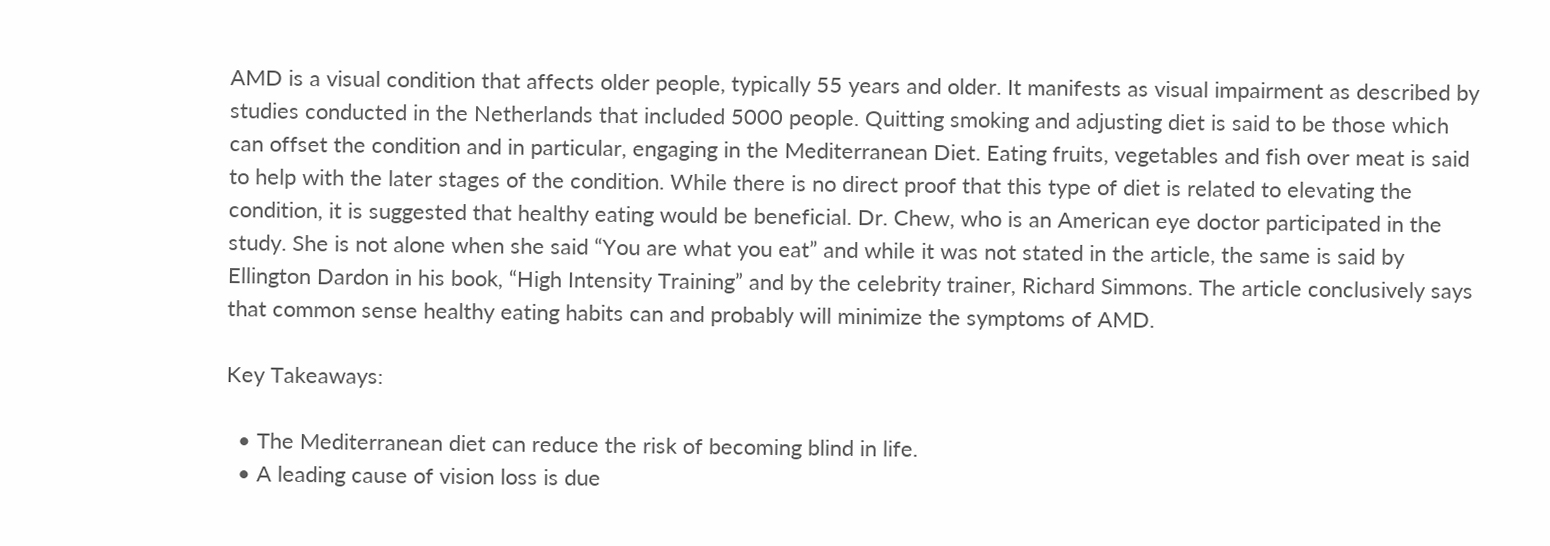AMD is a visual condition that affects older people, typically 55 years and older. It manifests as visual impairment as described by studies conducted in the Netherlands that included 5000 people. Quitting smoking and adjusting diet is said to be those which can offset the condition and in particular, engaging in the Mediterranean Diet. Eating fruits, vegetables and fish over meat is said to help with the later stages of the condition. While there is no direct proof that this type of diet is related to elevating the condition, it is suggested that healthy eating would be beneficial. Dr. Chew, who is an American eye doctor participated in the study. She is not alone when she said “You are what you eat” and while it was not stated in the article, the same is said by Ellington Dardon in his book, “High Intensity Training” and by the celebrity trainer, Richard Simmons. The article conclusively says that common sense healthy eating habits can and probably will minimize the symptoms of AMD.

Key Takeaways:

  • The Mediterranean diet can reduce the risk of becoming blind in life.
  • A leading cause of vision loss is due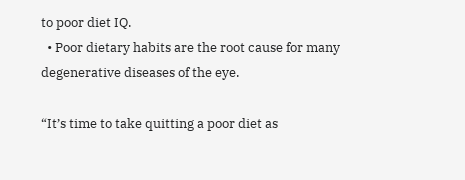to poor diet IQ.
  • Poor dietary habits are the root cause for many degenerative diseases of the eye.

“It’s time to take quitting a poor diet as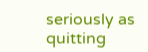seriously as quitting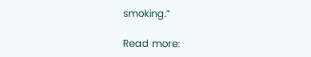smoking.”

Read more: